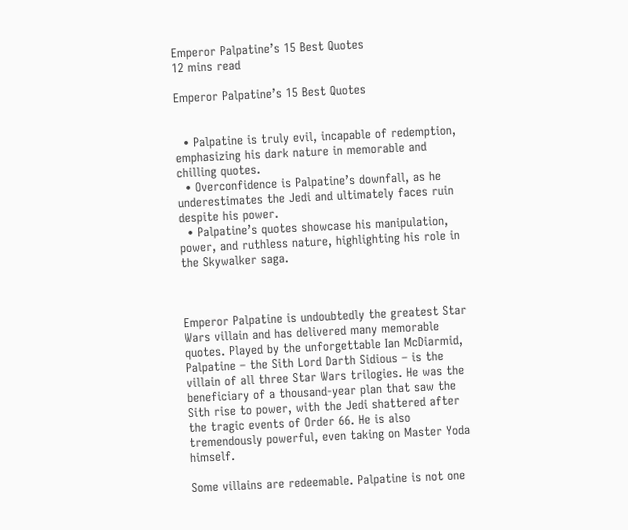Emperor Palpatine’s 15 Best Quotes
12 mins read

Emperor Palpatine’s 15 Best Quotes


  • Palpatine is truly evil, incapable of redemption, emphasizing his dark nature in memorable and chilling quotes.
  • Overconfidence is Palpatine’s downfall, as he underestimates the Jedi and ultimately faces ruin despite his power.
  • Palpatine’s quotes showcase his manipulation, power, and ruthless nature, highlighting his role in the Skywalker saga.



Emperor Palpatine is undoubtedly the greatest Star Wars villain and has delivered many memorable quotes. Played by the unforgettable Ian McDiarmid, Palpatine – the Sith Lord Darth Sidious – is the villain of all three Star Wars trilogies. He was the beneficiary of a thousand-year plan that saw the Sith rise to power, with the Jedi shattered after the tragic events of Order 66. He is also tremendously powerful, even taking on Master Yoda himself.

Some villains are redeemable. Palpatine is not one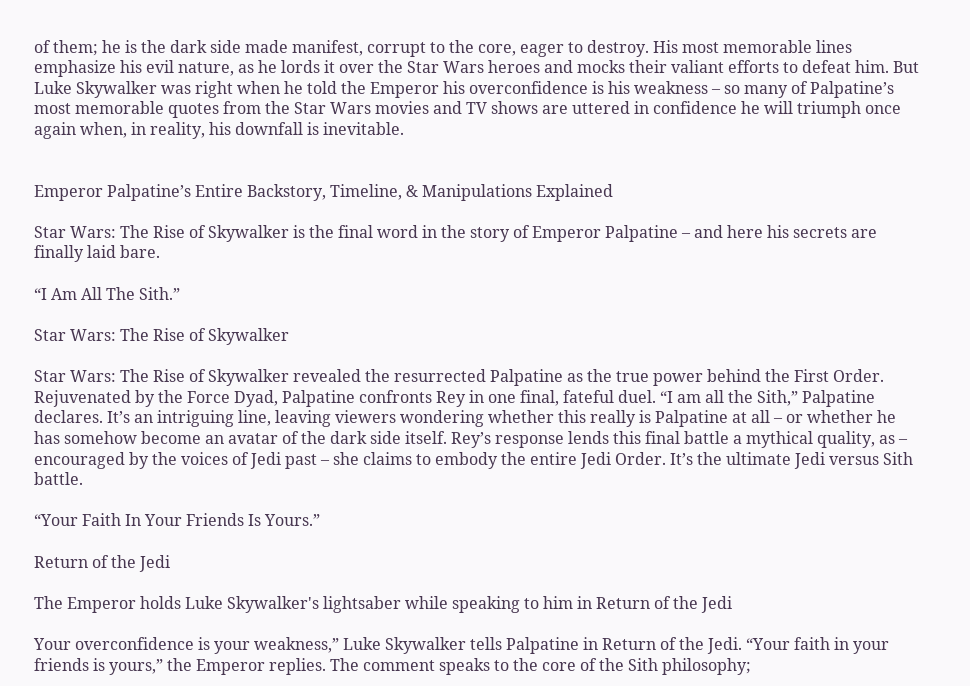of them; he is the dark side made manifest, corrupt to the core, eager to destroy. His most memorable lines emphasize his evil nature, as he lords it over the Star Wars heroes and mocks their valiant efforts to defeat him. But Luke Skywalker was right when he told the Emperor his overconfidence is his weakness – so many of Palpatine’s most memorable quotes from the Star Wars movies and TV shows are uttered in confidence he will triumph once again when, in reality, his downfall is inevitable.


Emperor Palpatine’s Entire Backstory, Timeline, & Manipulations Explained

Star Wars: The Rise of Skywalker is the final word in the story of Emperor Palpatine – and here his secrets are finally laid bare.

“I Am All The Sith.”

Star Wars: The Rise of Skywalker

Star Wars: The Rise of Skywalker revealed the resurrected Palpatine as the true power behind the First Order. Rejuvenated by the Force Dyad, Palpatine confronts Rey in one final, fateful duel. “I am all the Sith,” Palpatine declares. It’s an intriguing line, leaving viewers wondering whether this really is Palpatine at all – or whether he has somehow become an avatar of the dark side itself. Rey’s response lends this final battle a mythical quality, as – encouraged by the voices of Jedi past – she claims to embody the entire Jedi Order. It’s the ultimate Jedi versus Sith battle.

“Your Faith In Your Friends Is Yours.”

Return of the Jedi

The Emperor holds Luke Skywalker's lightsaber while speaking to him in Return of the Jedi

Your overconfidence is your weakness,” Luke Skywalker tells Palpatine in Return of the Jedi. “Your faith in your friends is yours,” the Emperor replies. The comment speaks to the core of the Sith philosophy;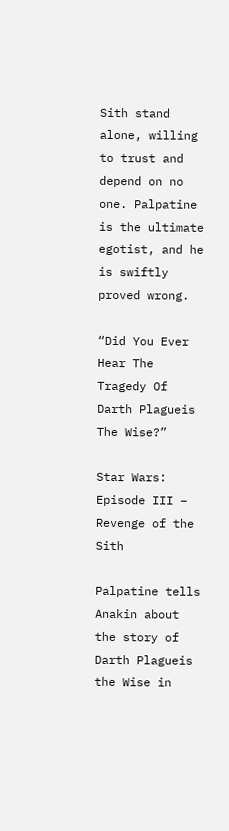Sith stand alone, willing to trust and depend on no one. Palpatine is the ultimate egotist, and he is swiftly proved wrong.

“Did You Ever Hear The Tragedy Of Darth Plagueis The Wise?”

Star Wars: Episode III – Revenge of the Sith

Palpatine tells Anakin about the story of Darth Plagueis the Wise in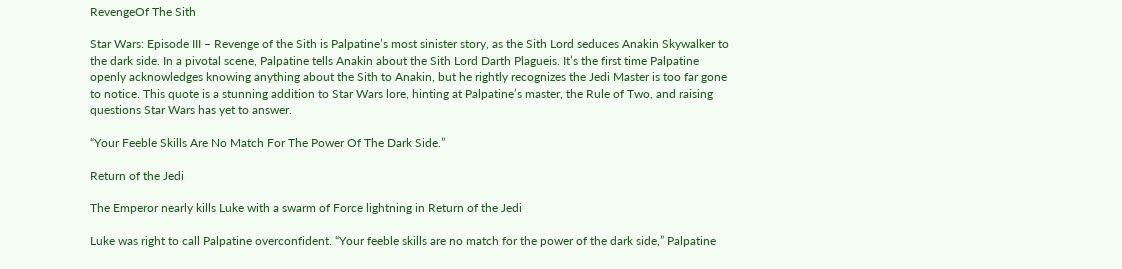RevengeOf The Sith

Star Wars: Episode III – Revenge of the Sith is Palpatine’s most sinister story, as the Sith Lord seduces Anakin Skywalker to the dark side. In a pivotal scene, Palpatine tells Anakin about the Sith Lord Darth Plagueis. It’s the first time Palpatine openly acknowledges knowing anything about the Sith to Anakin, but he rightly recognizes the Jedi Master is too far gone to notice. This quote is a stunning addition to Star Wars lore, hinting at Palpatine’s master, the Rule of Two, and raising questions Star Wars has yet to answer.

“Your Feeble Skills Are No Match For The Power Of The Dark Side.”

Return of the Jedi

The Emperor nearly kills Luke with a swarm of Force lightning in Return of the Jedi

Luke was right to call Palpatine overconfident. “Your feeble skills are no match for the power of the dark side,” Palpatine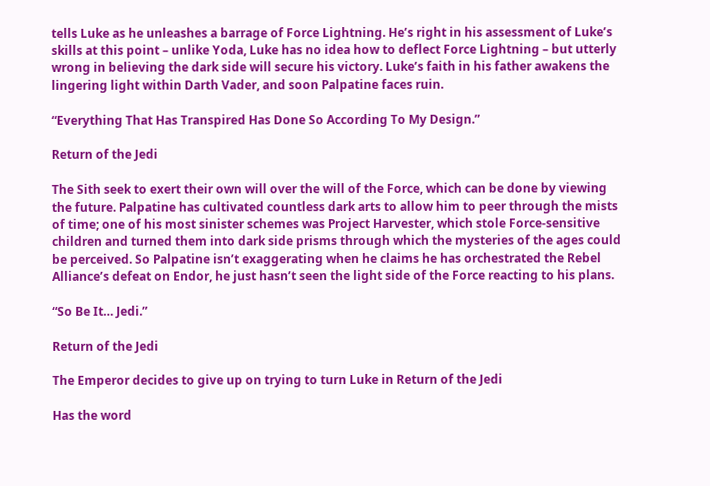tells Luke as he unleashes a barrage of Force Lightning. He’s right in his assessment of Luke’s skills at this point – unlike Yoda, Luke has no idea how to deflect Force Lightning – but utterly wrong in believing the dark side will secure his victory. Luke’s faith in his father awakens the lingering light within Darth Vader, and soon Palpatine faces ruin.

“Everything That Has Transpired Has Done So According To My Design.”

Return of the Jedi

The Sith seek to exert their own will over the will of the Force, which can be done by viewing the future. Palpatine has cultivated countless dark arts to allow him to peer through the mists of time; one of his most sinister schemes was Project Harvester, which stole Force-sensitive children and turned them into dark side prisms through which the mysteries of the ages could be perceived. So Palpatine isn’t exaggerating when he claims he has orchestrated the Rebel Alliance’s defeat on Endor, he just hasn’t seen the light side of the Force reacting to his plans.

“So Be It… Jedi.”

Return of the Jedi

The Emperor decides to give up on trying to turn Luke in Return of the Jedi

Has the word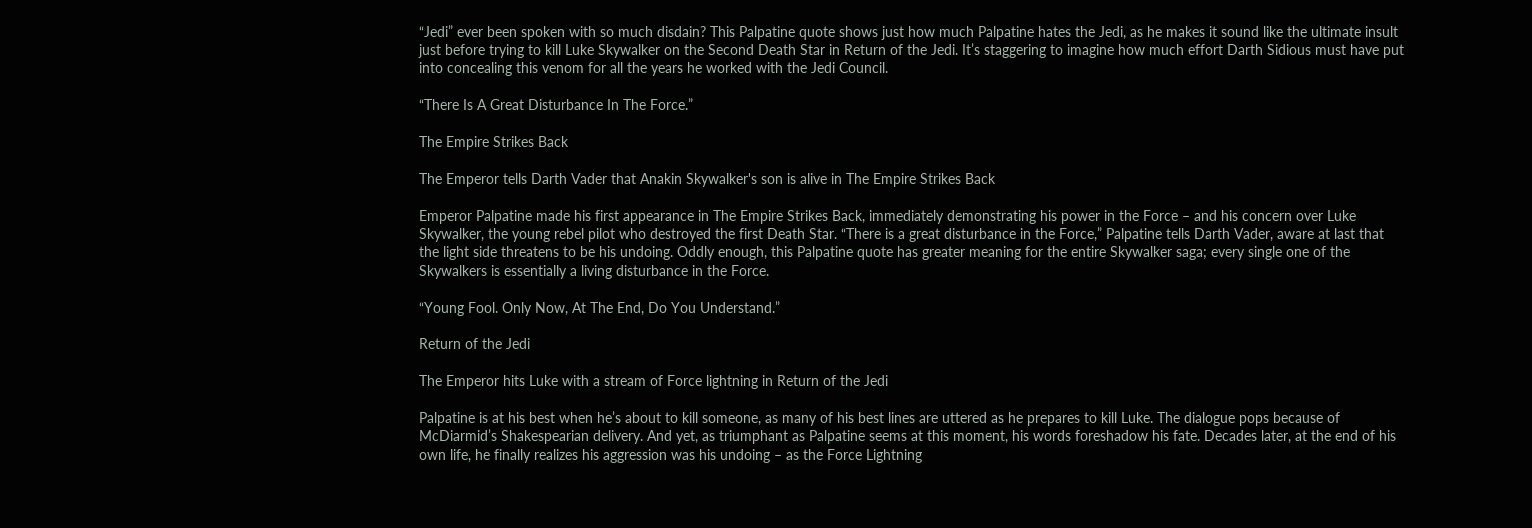“Jedi” ever been spoken with so much disdain? This Palpatine quote shows just how much Palpatine hates the Jedi, as he makes it sound like the ultimate insult just before trying to kill Luke Skywalker on the Second Death Star in Return of the Jedi. It’s staggering to imagine how much effort Darth Sidious must have put into concealing this venom for all the years he worked with the Jedi Council.

“There Is A Great Disturbance In The Force.”

The Empire Strikes Back

The Emperor tells Darth Vader that Anakin Skywalker's son is alive in The Empire Strikes Back

Emperor Palpatine made his first appearance in The Empire Strikes Back, immediately demonstrating his power in the Force – and his concern over Luke Skywalker, the young rebel pilot who destroyed the first Death Star. “There is a great disturbance in the Force,” Palpatine tells Darth Vader, aware at last that the light side threatens to be his undoing. Oddly enough, this Palpatine quote has greater meaning for the entire Skywalker saga; every single one of the Skywalkers is essentially a living disturbance in the Force.

“Young Fool. Only Now, At The End, Do You Understand.”

Return of the Jedi

The Emperor hits Luke with a stream of Force lightning in Return of the Jedi

Palpatine is at his best when he’s about to kill someone, as many of his best lines are uttered as he prepares to kill Luke. The dialogue pops because of McDiarmid’s Shakespearian delivery. And yet, as triumphant as Palpatine seems at this moment, his words foreshadow his fate. Decades later, at the end of his own life, he finally realizes his aggression was his undoing – as the Force Lightning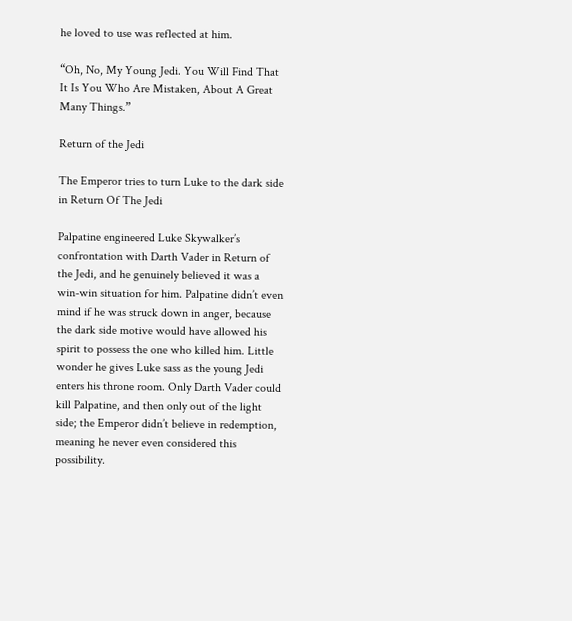he loved to use was reflected at him.

“Oh, No, My Young Jedi. You Will Find That It Is You Who Are Mistaken, About A Great Many Things.”

Return of the Jedi

The Emperor tries to turn Luke to the dark side in Return Of The Jedi

Palpatine engineered Luke Skywalker’s confrontation with Darth Vader in Return of the Jedi, and he genuinely believed it was a win-win situation for him. Palpatine didn’t even mind if he was struck down in anger, because the dark side motive would have allowed his spirit to possess the one who killed him. Little wonder he gives Luke sass as the young Jedi enters his throne room. Only Darth Vader could kill Palpatine, and then only out of the light side; the Emperor didn’t believe in redemption, meaning he never even considered this possibility.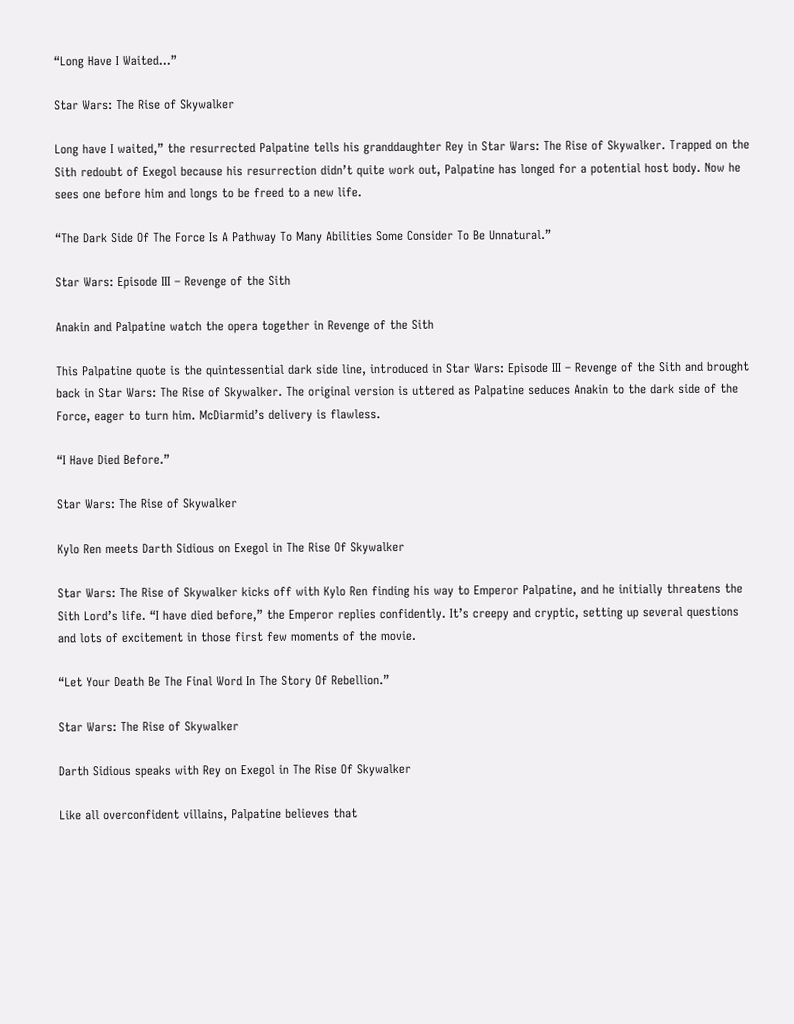“Long Have I Waited…”

Star Wars: The Rise of Skywalker

Long have I waited,” the resurrected Palpatine tells his granddaughter Rey in Star Wars: The Rise of Skywalker. Trapped on the Sith redoubt of Exegol because his resurrection didn’t quite work out, Palpatine has longed for a potential host body. Now he sees one before him and longs to be freed to a new life.

“The Dark Side Of The Force Is A Pathway To Many Abilities Some Consider To Be Unnatural.”

Star Wars: Episode III – Revenge of the Sith

Anakin and Palpatine watch the opera together in Revenge of the Sith

This Palpatine quote is the quintessential dark side line, introduced in Star Wars: Episode III – Revenge of the Sith and brought back in Star Wars: The Rise of Skywalker. The original version is uttered as Palpatine seduces Anakin to the dark side of the Force, eager to turn him. McDiarmid’s delivery is flawless.

“I Have Died Before.”

Star Wars: The Rise of Skywalker

Kylo Ren meets Darth Sidious on Exegol in The Rise Of Skywalker

Star Wars: The Rise of Skywalker kicks off with Kylo Ren finding his way to Emperor Palpatine, and he initially threatens the Sith Lord’s life. “I have died before,” the Emperor replies confidently. It’s creepy and cryptic, setting up several questions and lots of excitement in those first few moments of the movie.

“Let Your Death Be The Final Word In The Story Of Rebellion.”

Star Wars: The Rise of Skywalker

Darth Sidious speaks with Rey on Exegol in The Rise Of Skywalker

Like all overconfident villains, Palpatine believes that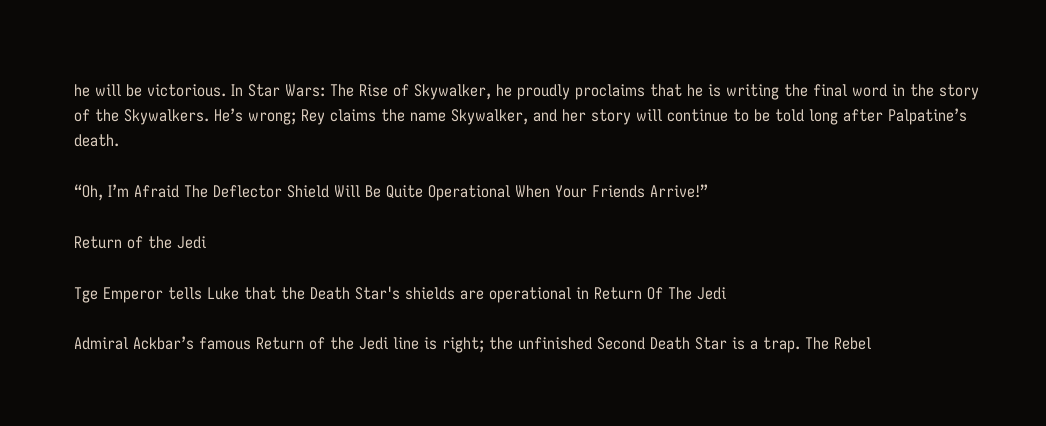he will be victorious. In Star Wars: The Rise of Skywalker, he proudly proclaims that he is writing the final word in the story of the Skywalkers. He’s wrong; Rey claims the name Skywalker, and her story will continue to be told long after Palpatine’s death.

“Oh, I’m Afraid The Deflector Shield Will Be Quite Operational When Your Friends Arrive!”

Return of the Jedi

Tge Emperor tells Luke that the Death Star's shields are operational in Return Of The Jedi

Admiral Ackbar’s famous Return of the Jedi line is right; the unfinished Second Death Star is a trap. The Rebel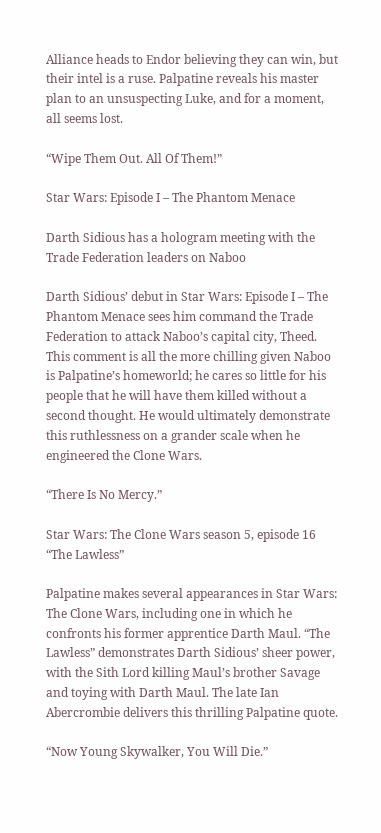Alliance heads to Endor believing they can win, but their intel is a ruse. Palpatine reveals his master plan to an unsuspecting Luke, and for a moment, all seems lost.

“Wipe Them Out. All Of Them!”

Star Wars: Episode I – The Phantom Menace

Darth Sidious has a hologram meeting with the Trade Federation leaders on Naboo

Darth Sidious’ debut in Star Wars: Episode I – The Phantom Menace sees him command the Trade Federation to attack Naboo’s capital city, Theed. This comment is all the more chilling given Naboo is Palpatine’s homeworld; he cares so little for his people that he will have them killed without a second thought. He would ultimately demonstrate this ruthlessness on a grander scale when he engineered the Clone Wars.

“There Is No Mercy.”

Star Wars: The Clone Wars season 5, episode 16 “The Lawless”

Palpatine makes several appearances in Star Wars: The Clone Wars, including one in which he confronts his former apprentice Darth Maul. “The Lawless” demonstrates Darth Sidious’ sheer power, with the Sith Lord killing Maul’s brother Savage and toying with Darth Maul. The late Ian Abercrombie delivers this thrilling Palpatine quote.

“Now Young Skywalker, You Will Die.”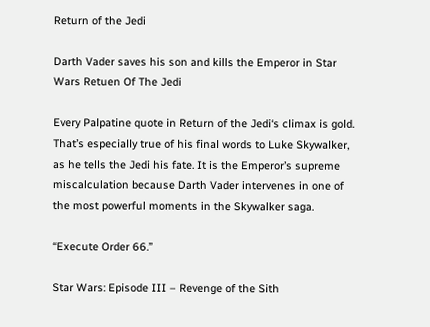Return of the Jedi

Darth Vader saves his son and kills the Emperor in Star Wars Retuen Of The Jedi

Every Palpatine quote in Return of the Jedi‘s climax is gold. That’s especially true of his final words to Luke Skywalker, as he tells the Jedi his fate. It is the Emperor’s supreme miscalculation because Darth Vader intervenes in one of the most powerful moments in the Skywalker saga.

“Execute Order 66.”

Star Wars: Episode III – Revenge of the Sith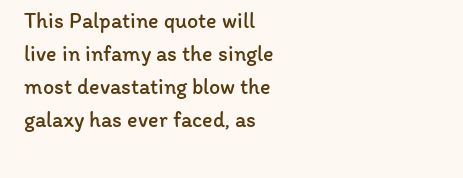This Palpatine quote will live in infamy as the single most devastating blow the galaxy has ever faced, as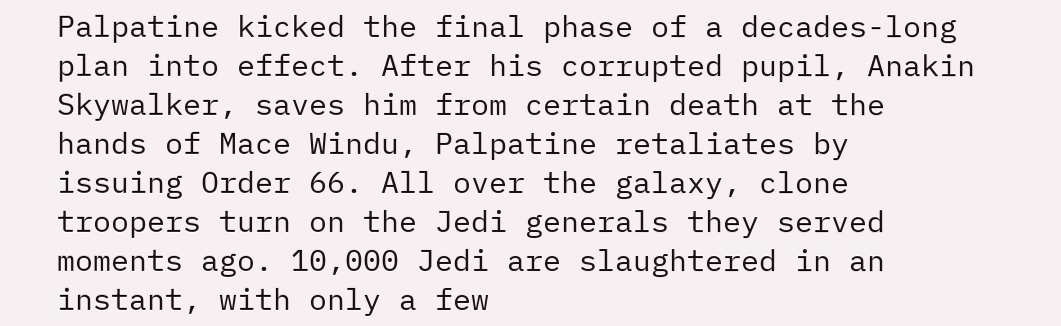Palpatine kicked the final phase of a decades-long plan into effect. After his corrupted pupil, Anakin Skywalker, saves him from certain death at the hands of Mace Windu, Palpatine retaliates by issuing Order 66. All over the galaxy, clone troopers turn on the Jedi generals they served moments ago. 10,000 Jedi are slaughtered in an instant, with only a few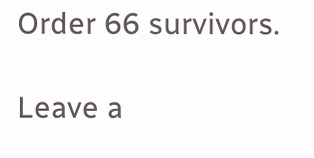Order 66 survivors.

Leave a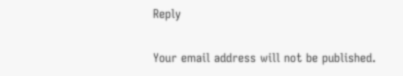Reply

Your email address will not be published.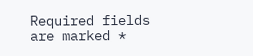Required fields are marked *